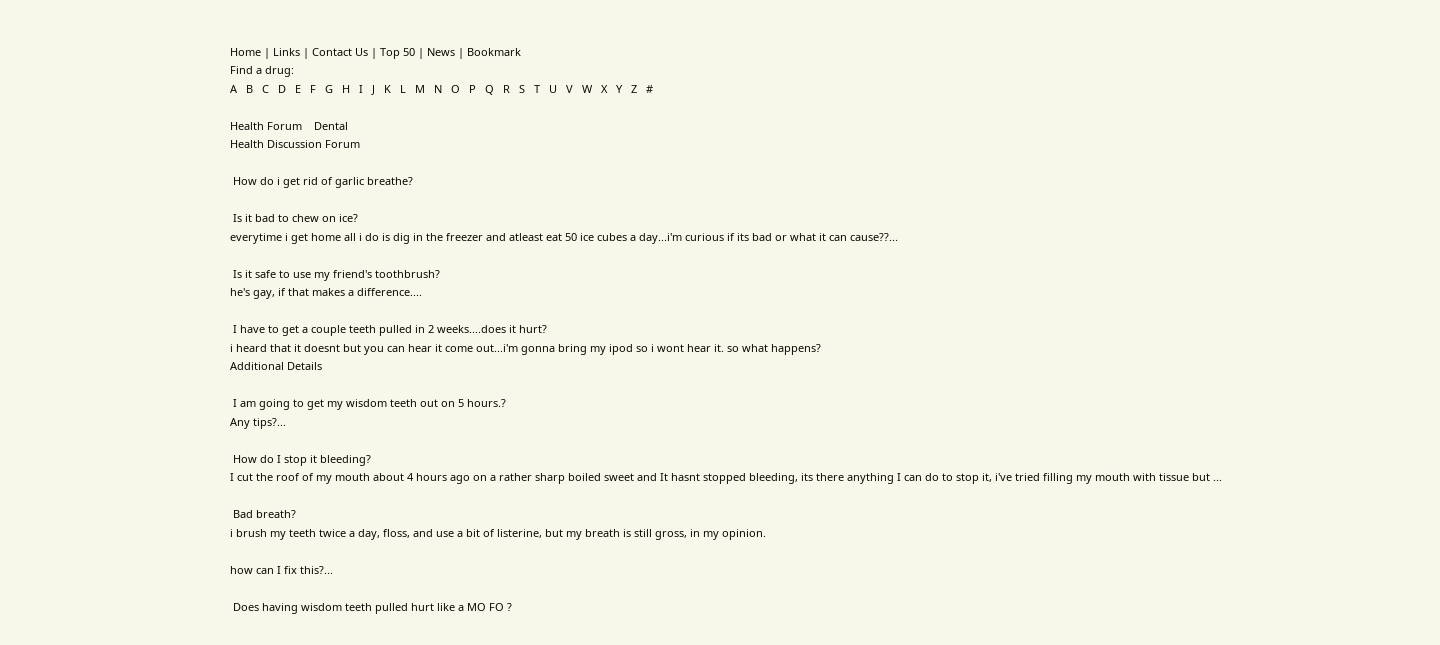Home | Links | Contact Us | Top 50 | News | Bookmark
Find a drug:
A   B   C   D   E   F   G   H   I   J   K   L   M   N   O   P   Q   R   S   T   U   V   W   X   Y   Z   #

Health Forum    Dental
Health Discussion Forum

 How do i get rid of garlic breathe?

 Is it bad to chew on ice?
everytime i get home all i do is dig in the freezer and atleast eat 50 ice cubes a day...i'm curious if its bad or what it can cause??...

 Is it safe to use my friend's toothbrush?
he's gay, if that makes a difference....

 I have to get a couple teeth pulled in 2 weeks....does it hurt?
i heard that it doesnt but you can hear it come out...i'm gonna bring my ipod so i wont hear it. so what happens?
Additional Details

 I am going to get my wisdom teeth out on 5 hours.?
Any tips?...

 How do I stop it bleeding?
I cut the roof of my mouth about 4 hours ago on a rather sharp boiled sweet and It hasnt stopped bleeding, its there anything I can do to stop it, i've tried filling my mouth with tissue but ...

 Bad breath?
i brush my teeth twice a day, floss, and use a bit of listerine, but my breath is still gross, in my opinion.

how can I fix this?...

 Does having wisdom teeth pulled hurt like a MO FO ?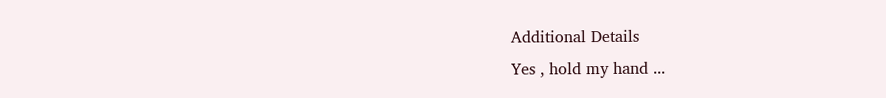Additional Details
Yes , hold my hand ...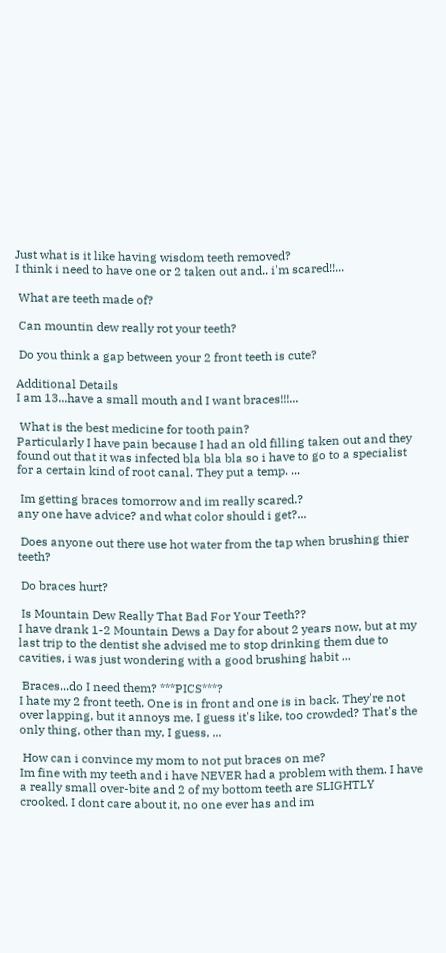Just what is it like having wisdom teeth removed?
I think i need to have one or 2 taken out and.. i'm scared!!...

 What are teeth made of?

 Can mountin dew really rot your teeth?

 Do you think a gap between your 2 front teeth is cute?

Additional Details
I am 13...have a small mouth and I want braces!!!...

 What is the best medicine for tooth pain?
Particularly I have pain because I had an old filling taken out and they found out that it was infected bla bla bla so i have to go to a specialist for a certain kind of root canal. They put a temp. ...

 Im getting braces tomorrow and im really scared.?
any one have advice? and what color should i get?...

 Does anyone out there use hot water from the tap when brushing thier teeth?

 Do braces hurt?

 Is Mountain Dew Really That Bad For Your Teeth??
I have drank 1-2 Mountain Dews a Day for about 2 years now, but at my last trip to the dentist she advised me to stop drinking them due to cavities, i was just wondering with a good brushing habit ...

 Braces...do I need them? ***PICS***?
I hate my 2 front teeth. One is in front and one is in back. They're not over lapping, but it annoys me. I guess it's like, too crowded? That's the only thing, other than my, I guess, ...

 How can i convince my mom to not put braces on me?
Im fine with my teeth and i have NEVER had a problem with them. I have a really small over-bite and 2 of my bottom teeth are SLIGHTLY crooked. I dont care about it, no one ever has and im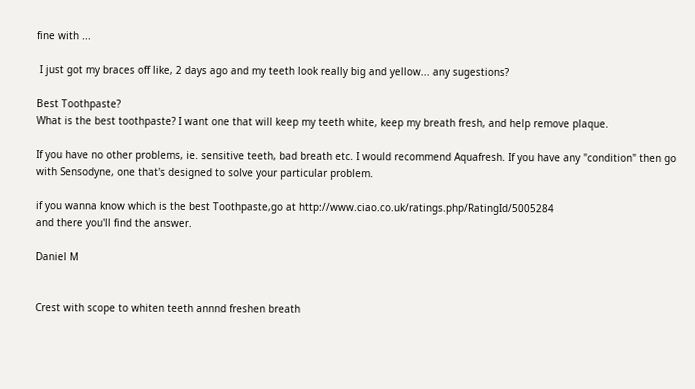fine with ...

 I just got my braces off like, 2 days ago and my teeth look really big and yellow... any sugestions?

Best Toothpaste?
What is the best toothpaste? I want one that will keep my teeth white, keep my breath fresh, and help remove plaque.

If you have no other problems, ie. sensitive teeth, bad breath etc. I would recommend Aquafresh. If you have any "condition" then go with Sensodyne, one that's designed to solve your particular problem.

if you wanna know which is the best Toothpaste,go at http://www.ciao.co.uk/ratings.php/RatingId/5005284
and there you'll find the answer.

Daniel M


Crest with scope to whiten teeth annnd freshen breath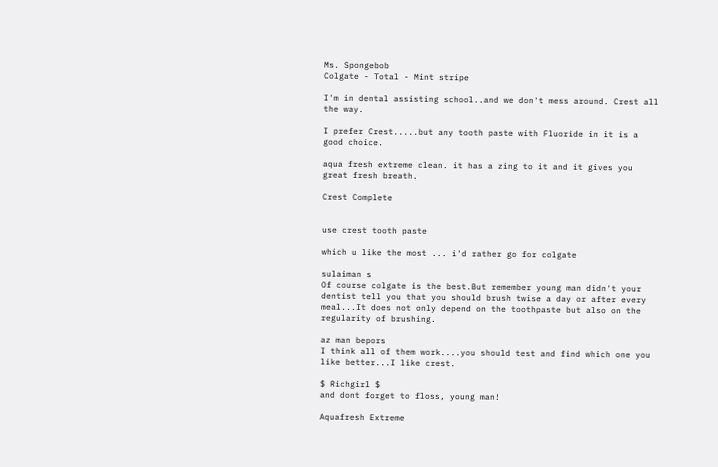Ms. Spongebob
Colgate - Total - Mint stripe

I'm in dental assisting school..and we don't mess around. Crest all the way.

I prefer Crest.....but any tooth paste with Fluoride in it is a good choice.

aqua fresh extreme clean. it has a zing to it and it gives you great fresh breath.

Crest Complete


use crest tooth paste

which u like the most ... i'd rather go for colgate

sulaiman s
Of course colgate is the best.But remember young man didn't your dentist tell you that you should brush twise a day or after every meal...It does not only depend on the toothpaste but also on the regularity of brushing.

az man bepors
I think all of them work....you should test and find which one you like better...I like crest.

$ Richgirl $
and dont forget to floss, young man!

Aquafresh Extreme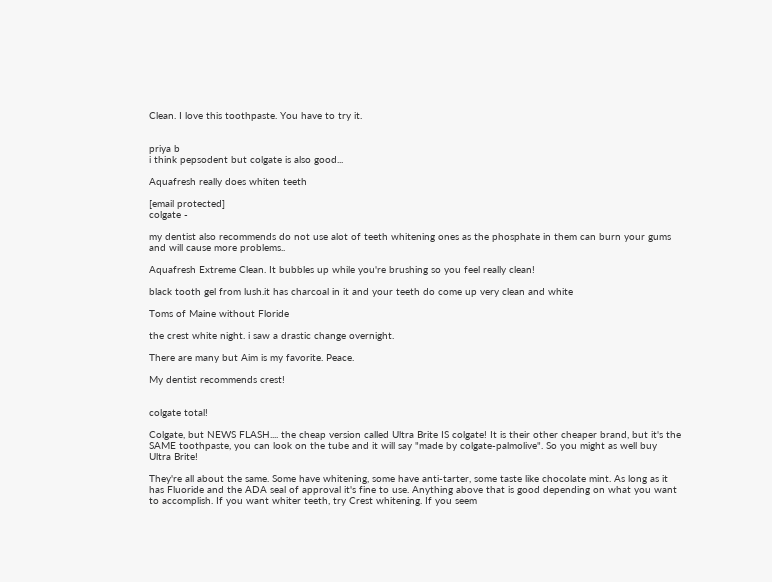Clean. I love this toothpaste. You have to try it.


priya b
i think pepsodent but colgate is also good...

Aquafresh really does whiten teeth

[email protected]
colgate -

my dentist also recommends do not use alot of teeth whitening ones as the phosphate in them can burn your gums and will cause more problems..

Aquafresh Extreme Clean. It bubbles up while you're brushing so you feel really clean!

black tooth gel from lush.it has charcoal in it and your teeth do come up very clean and white

Toms of Maine without Floride

the crest white night. i saw a drastic change overnight.

There are many but Aim is my favorite. Peace.

My dentist recommends crest!


colgate total!

Colgate, but NEWS FLASH.... the cheap version called Ultra Brite IS colgate! It is their other cheaper brand, but it's the SAME toothpaste, you can look on the tube and it will say "made by colgate-palmolive". So you might as well buy Ultra Brite!

They're all about the same. Some have whitening, some have anti-tarter, some taste like chocolate mint. As long as it has Fluoride and the ADA seal of approval it's fine to use. Anything above that is good depending on what you want to accomplish. If you want whiter teeth, try Crest whitening. If you seem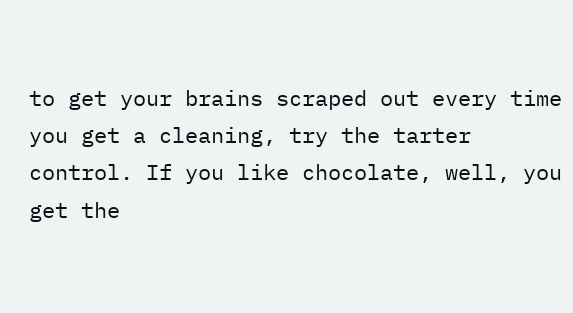to get your brains scraped out every time you get a cleaning, try the tarter control. If you like chocolate, well, you get the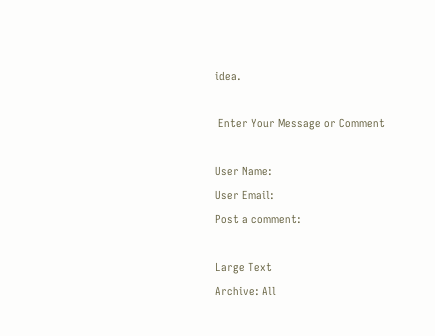idea.

 Enter Your Message or Comment

User Name:
User Email:
Post a comment:

Large Text
Archive: All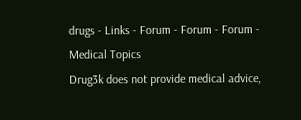drugs - Links - Forum - Forum - Forum - Medical Topics
Drug3k does not provide medical advice,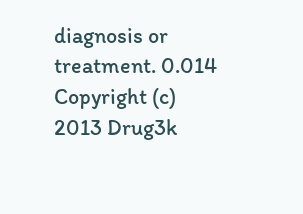diagnosis or treatment. 0.014
Copyright (c) 2013 Drug3k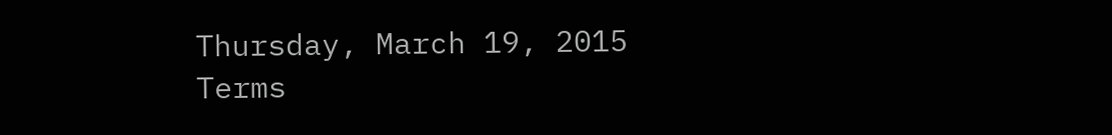Thursday, March 19, 2015
Terms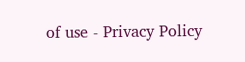of use - Privacy Policy